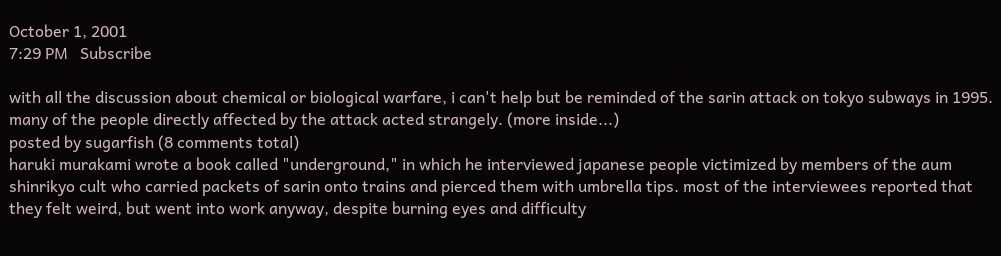October 1, 2001
7:29 PM   Subscribe

with all the discussion about chemical or biological warfare, i can't help but be reminded of the sarin attack on tokyo subways in 1995. many of the people directly affected by the attack acted strangely. (more inside...)
posted by sugarfish (8 comments total)
haruki murakami wrote a book called "underground," in which he interviewed japanese people victimized by members of the aum shinrikyo cult who carried packets of sarin onto trains and pierced them with umbrella tips. most of the interviewees reported that they felt weird, but went into work anyway, despite burning eyes and difficulty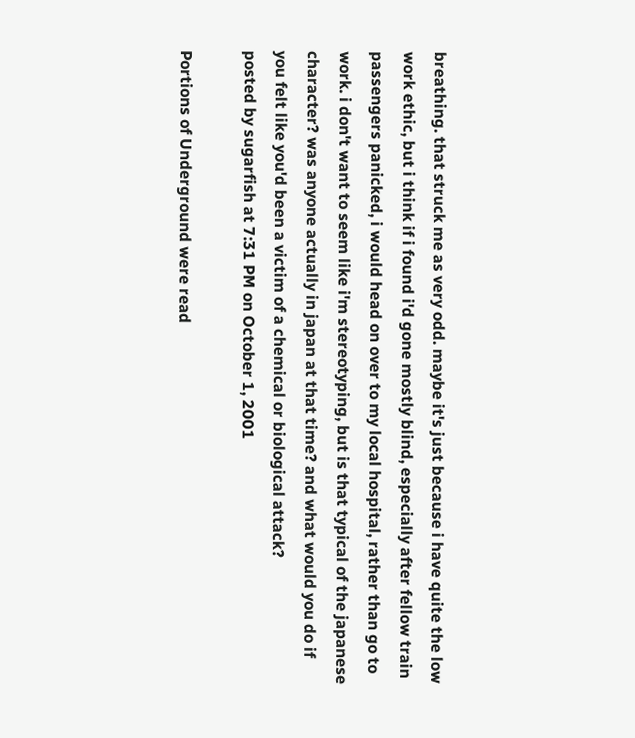breathing. that struck me as very odd. maybe it's just because i have quite the low work ethic, but i think if i found i'd gone mostly blind, especially after fellow train passengers panicked, i would head on over to my local hospital, rather than go to work. i don't want to seem like i'm stereotyping, but is that typical of the japanese character? was anyone actually in japan at that time? and what would you do if you felt like you'd been a victim of a chemical or biological attack?
posted by sugarfish at 7:31 PM on October 1, 2001

Portions of Underground were read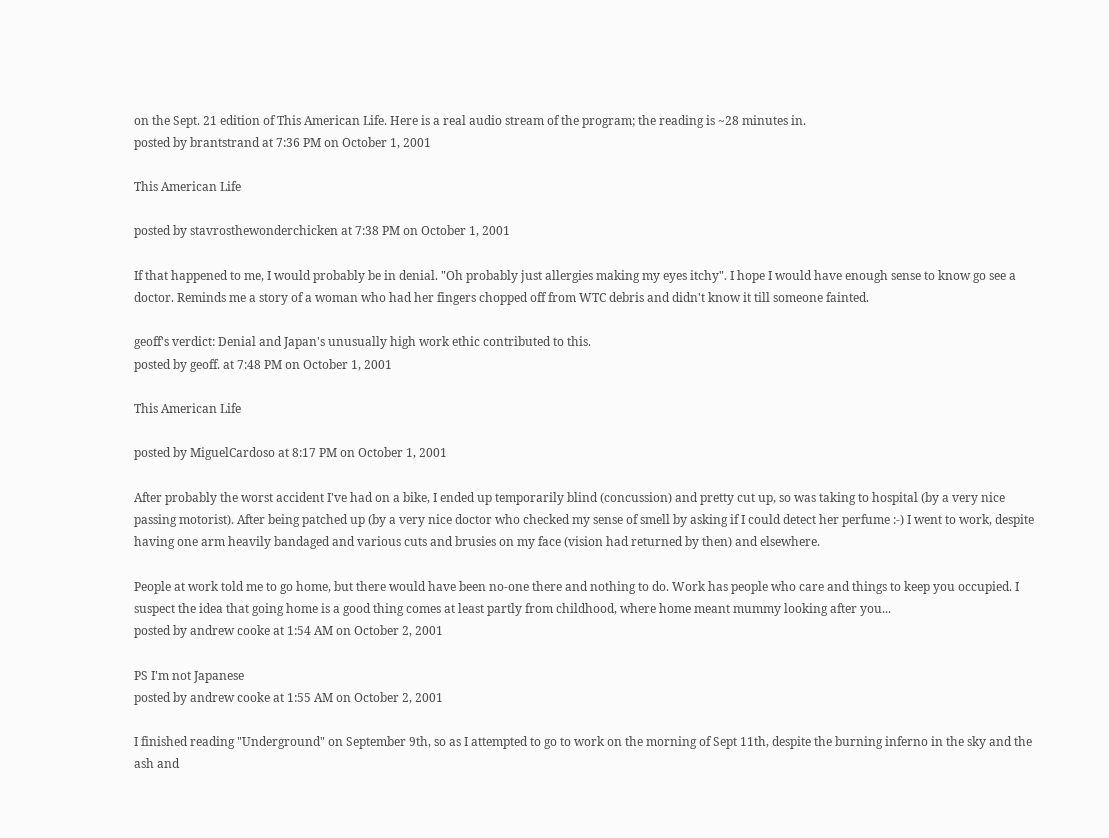on the Sept. 21 edition of This American Life. Here is a real audio stream of the program; the reading is ~28 minutes in.
posted by brantstrand at 7:36 PM on October 1, 2001

This American Life

posted by stavrosthewonderchicken at 7:38 PM on October 1, 2001

If that happened to me, I would probably be in denial. "Oh probably just allergies making my eyes itchy". I hope I would have enough sense to know go see a doctor. Reminds me a story of a woman who had her fingers chopped off from WTC debris and didn't know it till someone fainted.

geoff's verdict: Denial and Japan's unusually high work ethic contributed to this.
posted by geoff. at 7:48 PM on October 1, 2001

This American Life

posted by MiguelCardoso at 8:17 PM on October 1, 2001

After probably the worst accident I've had on a bike, I ended up temporarily blind (concussion) and pretty cut up, so was taking to hospital (by a very nice passing motorist). After being patched up (by a very nice doctor who checked my sense of smell by asking if I could detect her perfume :-) I went to work, despite having one arm heavily bandaged and various cuts and brusies on my face (vision had returned by then) and elsewhere.

People at work told me to go home, but there would have been no-one there and nothing to do. Work has people who care and things to keep you occupied. I suspect the idea that going home is a good thing comes at least partly from childhood, where home meant mummy looking after you...
posted by andrew cooke at 1:54 AM on October 2, 2001

PS I'm not Japanese
posted by andrew cooke at 1:55 AM on October 2, 2001

I finished reading "Underground" on September 9th, so as I attempted to go to work on the morning of Sept 11th, despite the burning inferno in the sky and the ash and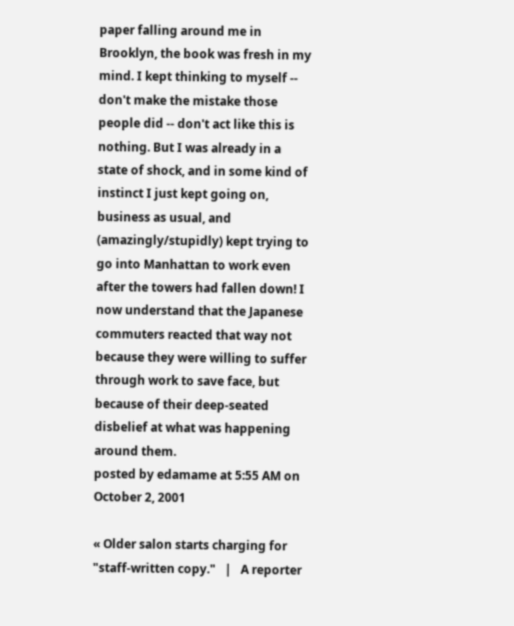paper falling around me in Brooklyn, the book was fresh in my mind. I kept thinking to myself -- don't make the mistake those people did -- don't act like this is nothing. But I was already in a state of shock, and in some kind of instinct I just kept going on, business as usual, and (amazingly/stupidly) kept trying to go into Manhattan to work even after the towers had fallen down! I now understand that the Japanese commuters reacted that way not because they were willing to suffer through work to save face, but because of their deep-seated disbelief at what was happening around them.
posted by edamame at 5:55 AM on October 2, 2001

« Older salon starts charging for "staff-written copy."   |   A reporter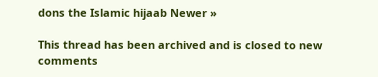dons the Islamic hijaab Newer »

This thread has been archived and is closed to new comments